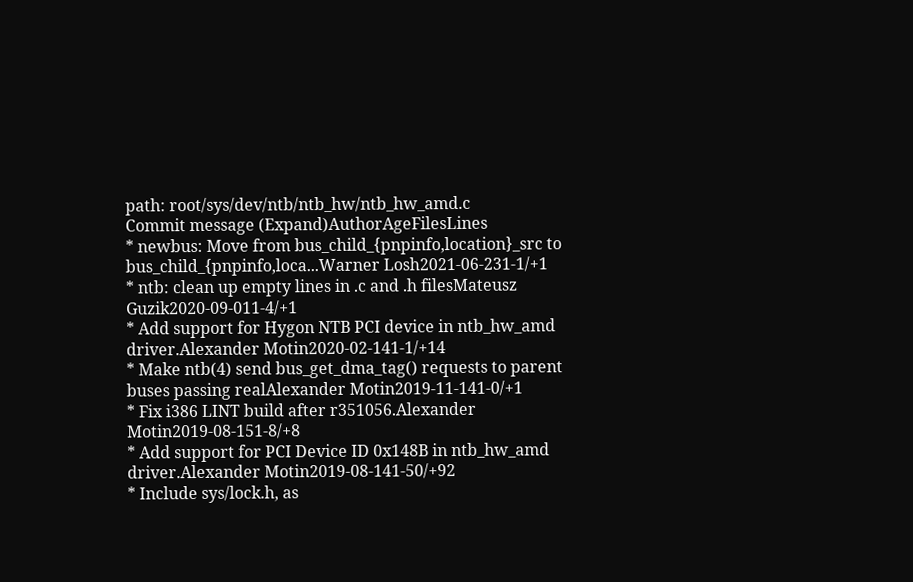path: root/sys/dev/ntb/ntb_hw/ntb_hw_amd.c
Commit message (Expand)AuthorAgeFilesLines
* newbus: Move from bus_child_{pnpinfo,location}_src to bus_child_{pnpinfo,loca...Warner Losh2021-06-231-1/+1
* ntb: clean up empty lines in .c and .h filesMateusz Guzik2020-09-011-4/+1
* Add support for Hygon NTB PCI device in ntb_hw_amd driver.Alexander Motin2020-02-141-1/+14
* Make ntb(4) send bus_get_dma_tag() requests to parent buses passing realAlexander Motin2019-11-141-0/+1
* Fix i386 LINT build after r351056.Alexander Motin2019-08-151-8/+8
* Add support for PCI Device ID 0x148B in ntb_hw_amd driver.Alexander Motin2019-08-141-50/+92
* Include sys/lock.h, as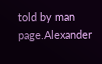told by man page.Alexander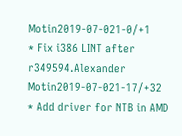Motin2019-07-021-0/+1
* Fix i386 LINT after r349594.Alexander Motin2019-07-021-17/+32
* Add driver for NTB in AMD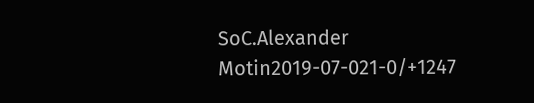SoC.Alexander Motin2019-07-021-0/+1247